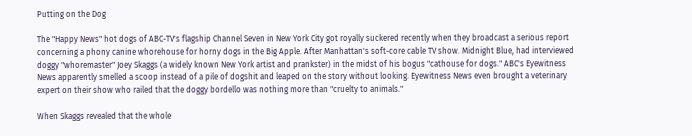Putting on the Dog

The "Happy News" hot dogs of ABC-TV's flagship Channel Seven in New York City got royally suckered recently when they broadcast a serious report concerning a phony canine whorehouse for horny dogs in the Big Apple. After Manhattan's soft-core cable TV show. Midnight Blue, had interviewed doggy "whoremaster" Joey Skaggs (a widely known New York artist and prankster) in the midst of his bogus "cathouse for dogs." ABC's Eyewitness News apparently smelled a scoop instead of a pile of dogshit and leaped on the story without looking. Eyewitness News even brought a veterinary expert on their show who railed that the doggy bordello was nothing more than "cruelty to animals."

When Skaggs revealed that the whole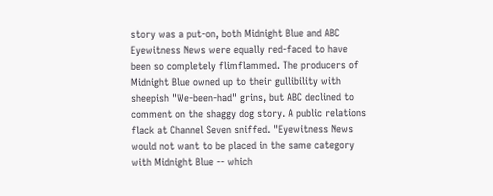story was a put-on, both Midnight Blue and ABC Eyewitness News were equally red-faced to have been so completely flimflammed. The producers of Midnight Blue owned up to their gullibility with sheepish "We-been-had" grins, but ABC declined to comment on the shaggy dog story. A public relations flack at Channel Seven sniffed. "Eyewitness News would not want to be placed in the same category with Midnight Blue -- which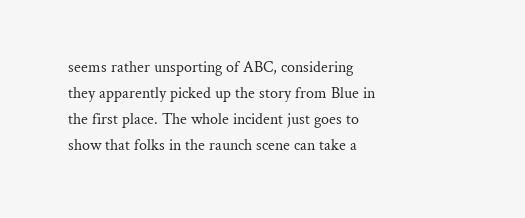seems rather unsporting of ABC, considering they apparently picked up the story from Blue in the first place. The whole incident just goes to show that folks in the raunch scene can take a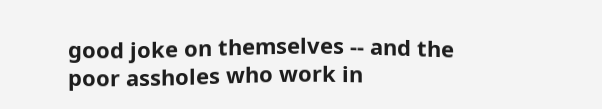good joke on themselves -- and the poor assholes who work in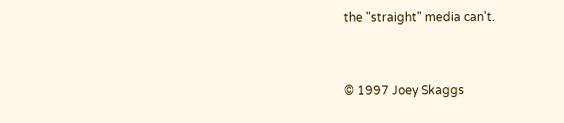the "straight" media can't.


© 1997 Joey Skaggs